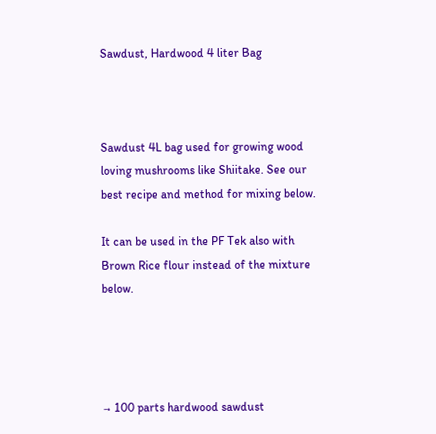Sawdust, Hardwood 4 liter Bag



Sawdust 4L bag used for growing wood loving mushrooms like Shiitake. See our best recipe and method for mixing below.

It can be used in the PF Tek also with Brown Rice flour instead of the mixture below.




→ 100 parts hardwood sawdust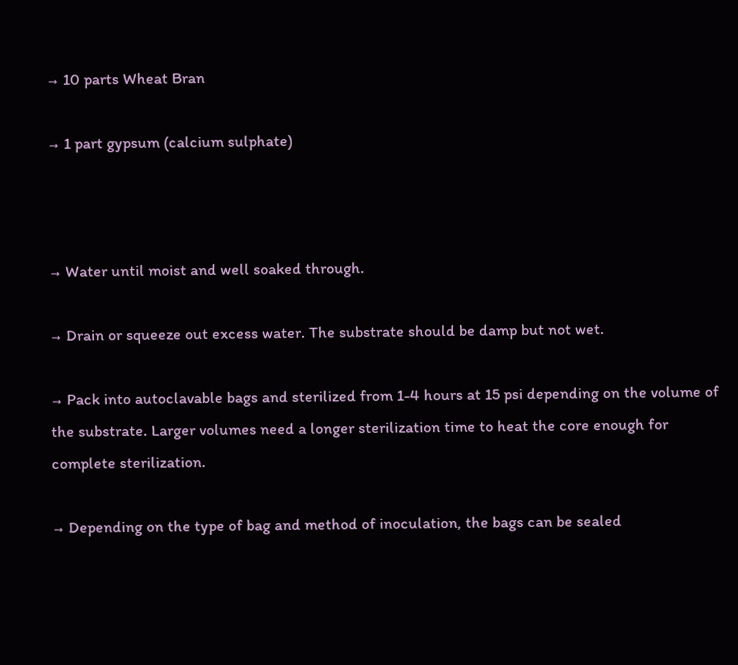→ 10 parts Wheat Bran

→ 1 part gypsum (calcium sulphate)



→ Water until moist and well soaked through.

→ Drain or squeeze out excess water. The substrate should be damp but not wet.

→ Pack into autoclavable bags and sterilized from 1-4 hours at 15 psi depending on the volume of the substrate. Larger volumes need a longer sterilization time to heat the core enough for complete sterilization.

→ Depending on the type of bag and method of inoculation, the bags can be sealed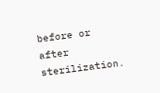before or after sterilization.